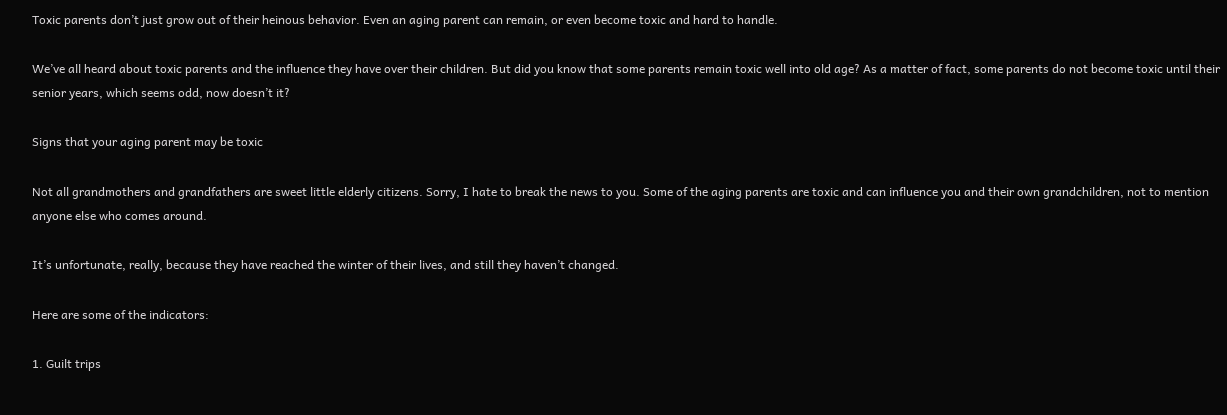Toxic parents don’t just grow out of their heinous behavior. Even an aging parent can remain, or even become toxic and hard to handle.

We’ve all heard about toxic parents and the influence they have over their children. But did you know that some parents remain toxic well into old age? As a matter of fact, some parents do not become toxic until their senior years, which seems odd, now doesn’t it?

Signs that your aging parent may be toxic

Not all grandmothers and grandfathers are sweet little elderly citizens. Sorry, I hate to break the news to you. Some of the aging parents are toxic and can influence you and their own grandchildren, not to mention anyone else who comes around.

It’s unfortunate, really, because they have reached the winter of their lives, and still they haven’t changed.

Here are some of the indicators:

1. Guilt trips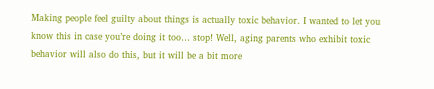Making people feel guilty about things is actually toxic behavior. I wanted to let you know this in case you’re doing it too… stop! Well, aging parents who exhibit toxic behavior will also do this, but it will be a bit more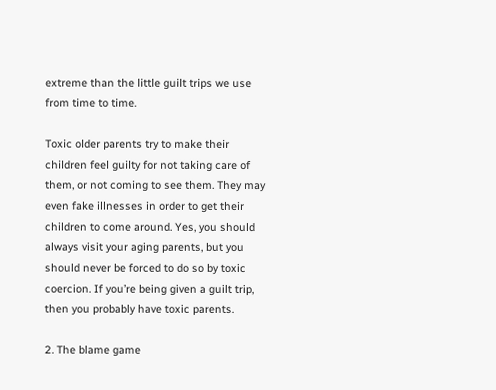extreme than the little guilt trips we use from time to time.

Toxic older parents try to make their children feel guilty for not taking care of them, or not coming to see them. They may even fake illnesses in order to get their children to come around. Yes, you should always visit your aging parents, but you should never be forced to do so by toxic coercion. If you’re being given a guilt trip, then you probably have toxic parents.

2. The blame game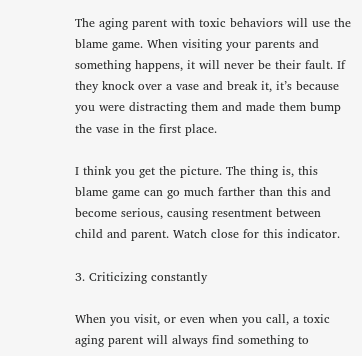The aging parent with toxic behaviors will use the blame game. When visiting your parents and something happens, it will never be their fault. If they knock over a vase and break it, it’s because you were distracting them and made them bump the vase in the first place.

I think you get the picture. The thing is, this blame game can go much farther than this and become serious, causing resentment between child and parent. Watch close for this indicator.

3. Criticizing constantly

When you visit, or even when you call, a toxic aging parent will always find something to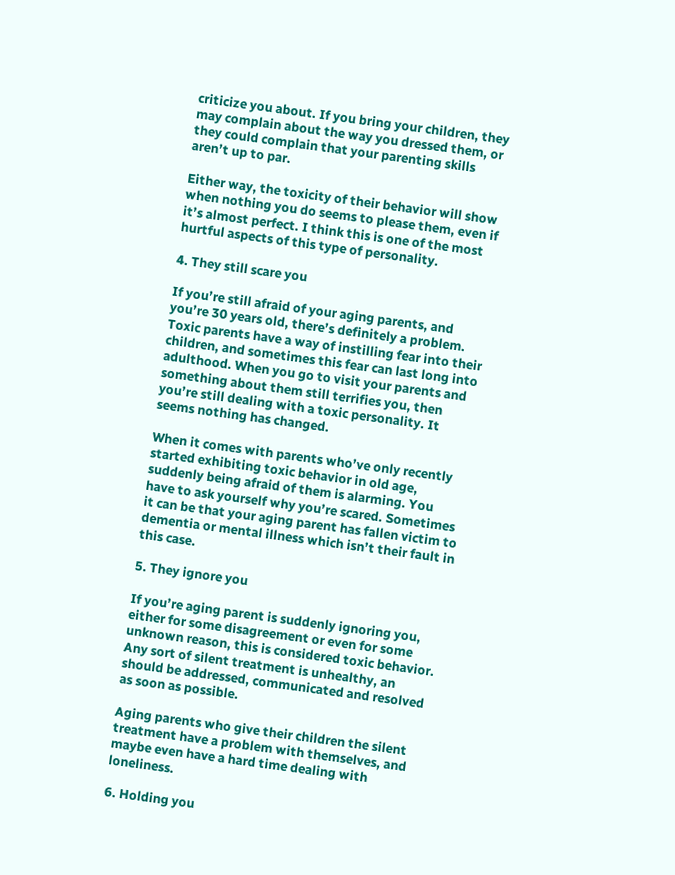criticize you about. If you bring your children, they may complain about the way you dressed them, or they could complain that your parenting skills aren’t up to par.

Either way, the toxicity of their behavior will show when nothing you do seems to please them, even if it’s almost perfect. I think this is one of the most hurtful aspects of this type of personality.

4. They still scare you

If you’re still afraid of your aging parents, and you’re 30 years old, there’s definitely a problem. Toxic parents have a way of instilling fear into their children, and sometimes this fear can last long into adulthood. When you go to visit your parents and something about them still terrifies you, then you’re still dealing with a toxic personality. It seems nothing has changed.

When it comes with parents who’ve only recently started exhibiting toxic behavior in old age, suddenly being afraid of them is alarming. You have to ask yourself why you’re scared. Sometimes it can be that your aging parent has fallen victim to dementia or mental illness which isn’t their fault in this case.

5. They ignore you

If you’re aging parent is suddenly ignoring you, either for some disagreement or even for some unknown reason, this is considered toxic behavior. Any sort of silent treatment is unhealthy, an should be addressed, communicated and resolved as soon as possible.

Aging parents who give their children the silent treatment have a problem with themselves, and maybe even have a hard time dealing with loneliness.

6. Holding you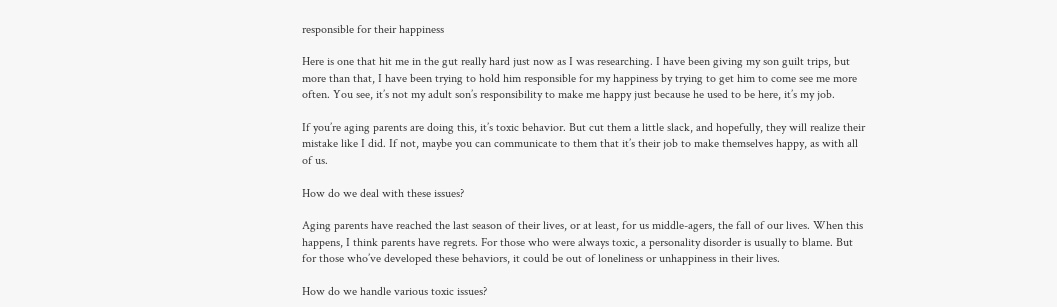responsible for their happiness

Here is one that hit me in the gut really hard just now as I was researching. I have been giving my son guilt trips, but more than that, I have been trying to hold him responsible for my happiness by trying to get him to come see me more often. You see, it’s not my adult son’s responsibility to make me happy just because he used to be here, it’s my job.

If you’re aging parents are doing this, it’s toxic behavior. But cut them a little slack, and hopefully, they will realize their mistake like I did. If not, maybe you can communicate to them that it’s their job to make themselves happy, as with all of us.

How do we deal with these issues?

Aging parents have reached the last season of their lives, or at least, for us middle-agers, the fall of our lives. When this happens, I think parents have regrets. For those who were always toxic, a personality disorder is usually to blame. But for those who’ve developed these behaviors, it could be out of loneliness or unhappiness in their lives.

How do we handle various toxic issues?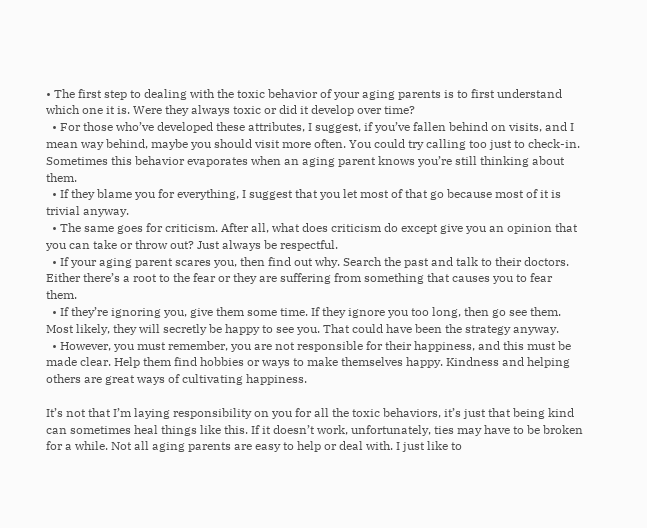• The first step to dealing with the toxic behavior of your aging parents is to first understand which one it is. Were they always toxic or did it develop over time?
  • For those who’ve developed these attributes, I suggest, if you’ve fallen behind on visits, and I mean way behind, maybe you should visit more often. You could try calling too just to check-in. Sometimes this behavior evaporates when an aging parent knows you’re still thinking about them.
  • If they blame you for everything, I suggest that you let most of that go because most of it is trivial anyway.
  • The same goes for criticism. After all, what does criticism do except give you an opinion that you can take or throw out? Just always be respectful.
  • If your aging parent scares you, then find out why. Search the past and talk to their doctors. Either there’s a root to the fear or they are suffering from something that causes you to fear them.
  • If they’re ignoring you, give them some time. If they ignore you too long, then go see them. Most likely, they will secretly be happy to see you. That could have been the strategy anyway.
  • However, you must remember, you are not responsible for their happiness, and this must be made clear. Help them find hobbies or ways to make themselves happy. Kindness and helping others are great ways of cultivating happiness.

It’s not that I’m laying responsibility on you for all the toxic behaviors, it’s just that being kind can sometimes heal things like this. If it doesn’t work, unfortunately, ties may have to be broken for a while. Not all aging parents are easy to help or deal with. I just like to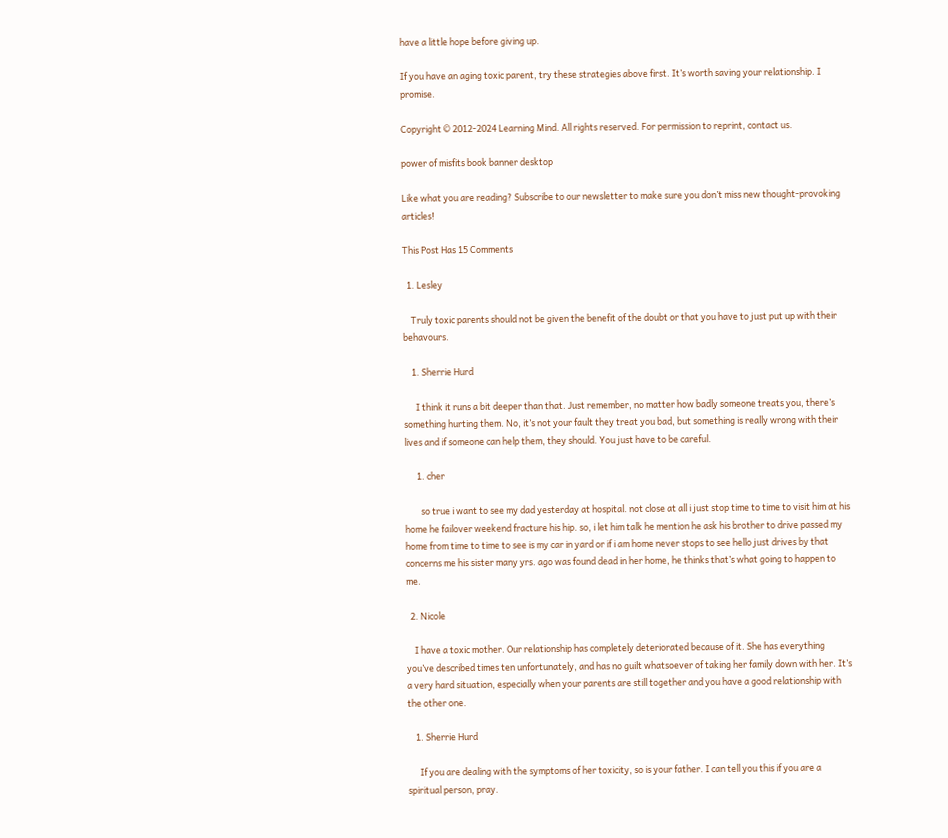have a little hope before giving up.

If you have an aging toxic parent, try these strategies above first. It’s worth saving your relationship. I promise.

Copyright © 2012-2024 Learning Mind. All rights reserved. For permission to reprint, contact us.

power of misfits book banner desktop

Like what you are reading? Subscribe to our newsletter to make sure you don’t miss new thought-provoking articles!

This Post Has 15 Comments

  1. Lesley

    Truly toxic parents should not be given the benefit of the doubt or that you have to just put up with their behavours.

    1. Sherrie Hurd

      I think it runs a bit deeper than that. Just remember, no matter how badly someone treats you, there’s something hurting them. No, it’s not your fault they treat you bad, but something is really wrong with their lives and if someone can help them, they should. You just have to be careful.

      1. cher

        so true i want to see my dad yesterday at hospital. not close at all i just stop time to time to visit him at his home he failover weekend fracture his hip. so, i let him talk he mention he ask his brother to drive passed my home from time to time to see is my car in yard or if i am home never stops to see hello just drives by that concerns me his sister many yrs. ago was found dead in her home, he thinks that’s what going to happen to me.

  2. Nicole

    I have a toxic mother. Our relationship has completely deteriorated because of it. She has everything you’ve described times ten unfortunately, and has no guilt whatsoever of taking her family down with her. It’s a very hard situation, especially when your parents are still together and you have a good relationship with the other one.

    1. Sherrie Hurd

      If you are dealing with the symptoms of her toxicity, so is your father. I can tell you this if you are a spiritual person, pray.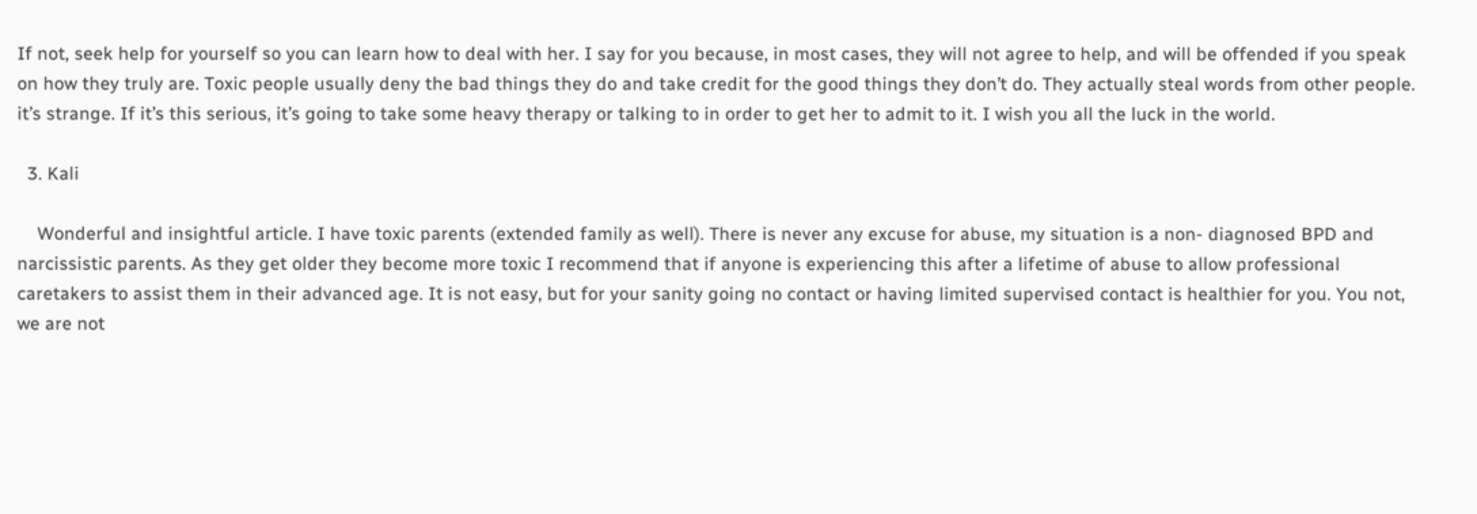If not, seek help for yourself so you can learn how to deal with her. I say for you because, in most cases, they will not agree to help, and will be offended if you speak on how they truly are. Toxic people usually deny the bad things they do and take credit for the good things they don’t do. They actually steal words from other people. it’s strange. If it’s this serious, it’s going to take some heavy therapy or talking to in order to get her to admit to it. I wish you all the luck in the world.

  3. Kali

    Wonderful and insightful article. I have toxic parents (extended family as well). There is never any excuse for abuse, my situation is a non- diagnosed BPD and narcissistic parents. As they get older they become more toxic I recommend that if anyone is experiencing this after a lifetime of abuse to allow professional caretakers to assist them in their advanced age. It is not easy, but for your sanity going no contact or having limited supervised contact is healthier for you. You not, we are not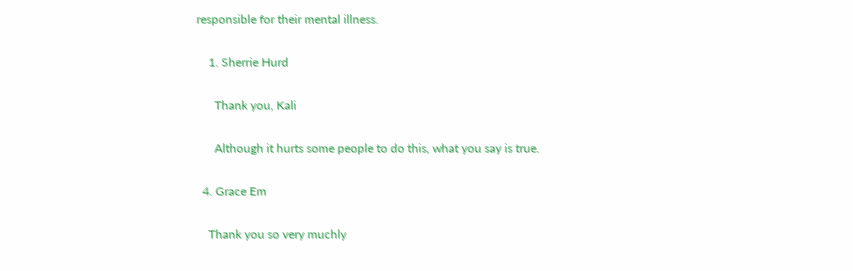responsible for their mental illness.

    1. Sherrie Hurd

      Thank you, Kali

      Although it hurts some people to do this, what you say is true.

  4. Grace Em

    Thank you so very muchly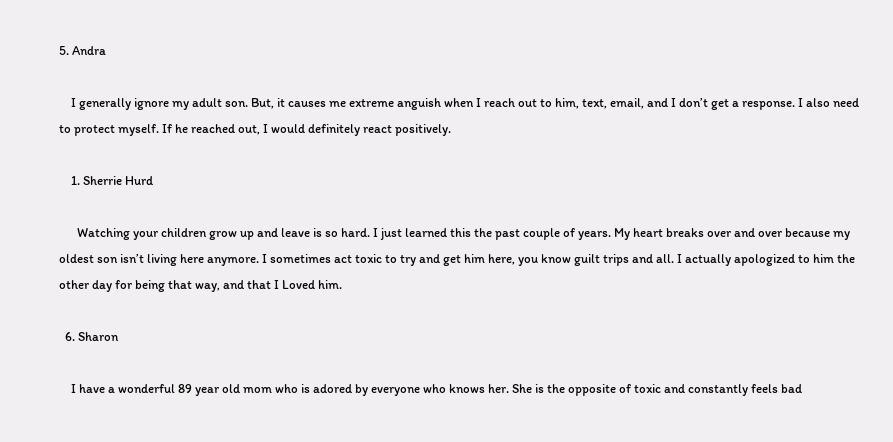5. Andra

    I generally ignore my adult son. But, it causes me extreme anguish when I reach out to him, text, email, and I don’t get a response. I also need to protect myself. If he reached out, I would definitely react positively.

    1. Sherrie Hurd

      Watching your children grow up and leave is so hard. I just learned this the past couple of years. My heart breaks over and over because my oldest son isn’t living here anymore. I sometimes act toxic to try and get him here, you know guilt trips and all. I actually apologized to him the other day for being that way, and that I Loved him.

  6. Sharon

    I have a wonderful 89 year old mom who is adored by everyone who knows her. She is the opposite of toxic and constantly feels bad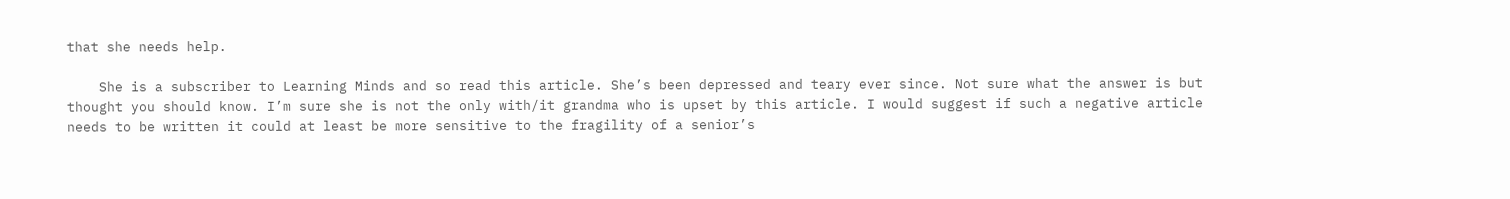that she needs help.

    She is a subscriber to Learning Minds and so read this article. She’s been depressed and teary ever since. Not sure what the answer is but thought you should know. I’m sure she is not the only with/it grandma who is upset by this article. I would suggest if such a negative article needs to be written it could at least be more sensitive to the fragility of a senior’s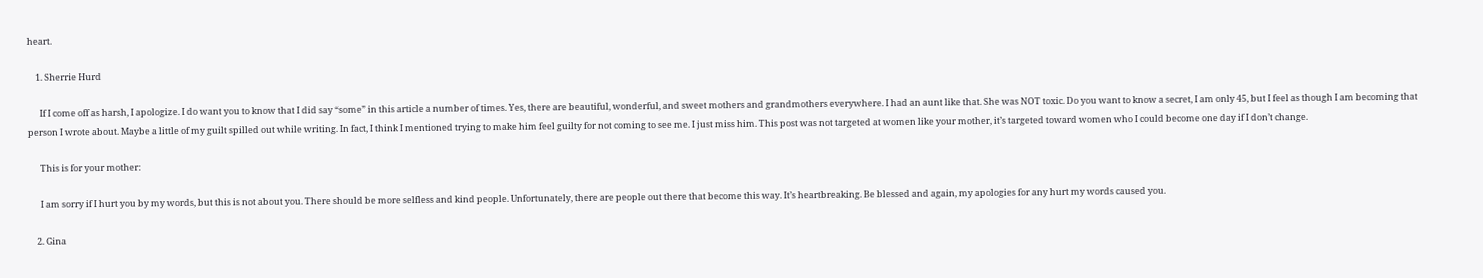heart.

    1. Sherrie Hurd

      If I come off as harsh, I apologize. I do want you to know that I did say “some” in this article a number of times. Yes, there are beautiful, wonderful, and sweet mothers and grandmothers everywhere. I had an aunt like that. She was NOT toxic. Do you want to know a secret, I am only 45, but I feel as though I am becoming that person I wrote about. Maybe a little of my guilt spilled out while writing. In fact, I think I mentioned trying to make him feel guilty for not coming to see me. I just miss him. This post was not targeted at women like your mother, it’s targeted toward women who I could become one day if I don’t change.

      This is for your mother:

      I am sorry if I hurt you by my words, but this is not about you. There should be more selfless and kind people. Unfortunately, there are people out there that become this way. It’s heartbreaking. Be blessed and again, my apologies for any hurt my words caused you.

    2. Gina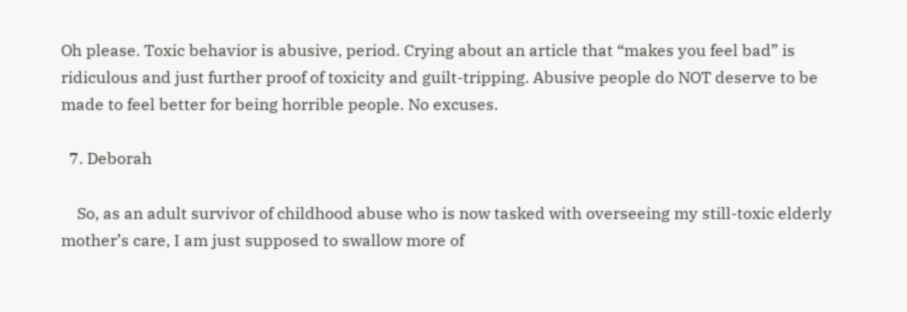Oh please. Toxic behavior is abusive, period. Crying about an article that “makes you feel bad” is ridiculous and just further proof of toxicity and guilt-tripping. Abusive people do NOT deserve to be made to feel better for being horrible people. No excuses.

  7. Deborah

    So, as an adult survivor of childhood abuse who is now tasked with overseeing my still-toxic elderly mother’s care, I am just supposed to swallow more of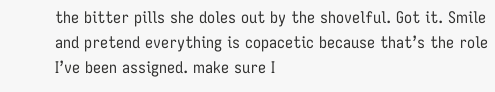the bitter pills she doles out by the shovelful. Got it. Smile and pretend everything is copacetic because that’s the role I’ve been assigned. make sure I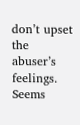don’t upset the abuser’s feelings. Seems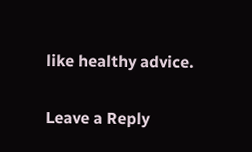like healthy advice.

Leave a Reply